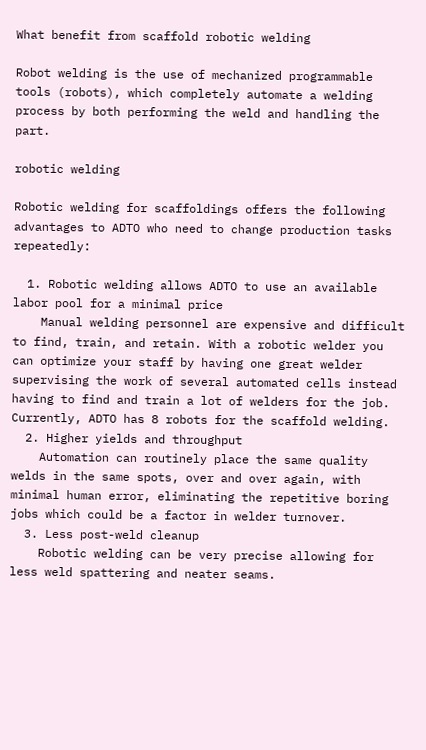What benefit from scaffold robotic welding

Robot welding is the use of mechanized programmable tools (robots), which completely automate a welding process by both performing the weld and handling the part.

robotic welding

Robotic welding for scaffoldings offers the following advantages to ADTO who need to change production tasks repeatedly:

  1. Robotic welding allows ADTO to use an available labor pool for a minimal price
    Manual welding personnel are expensive and difficult to find, train, and retain. With a robotic welder you can optimize your staff by having one great welder supervising the work of several automated cells instead having to find and train a lot of welders for the job. Currently, ADTO has 8 robots for the scaffold welding.
  2. Higher yields and throughput
    Automation can routinely place the same quality welds in the same spots, over and over again, with minimal human error, eliminating the repetitive boring jobs which could be a factor in welder turnover.
  3. Less post-weld cleanup
    Robotic welding can be very precise allowing for less weld spattering and neater seams.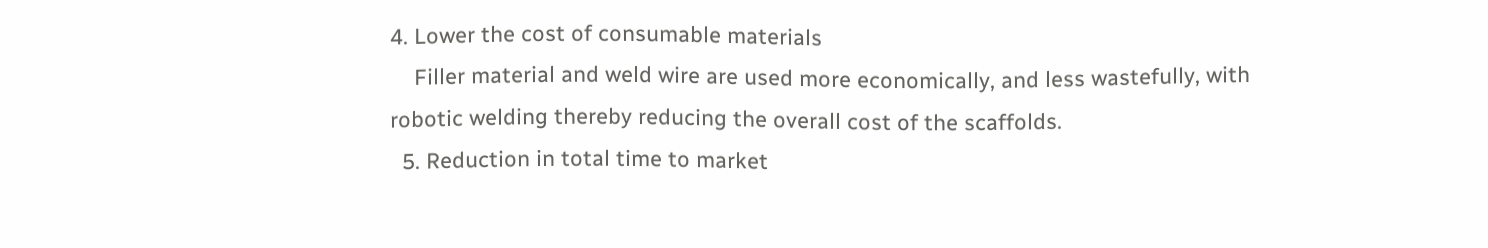4. Lower the cost of consumable materials
    Filler material and weld wire are used more economically, and less wastefully, with robotic welding thereby reducing the overall cost of the scaffolds.
  5. Reduction in total time to market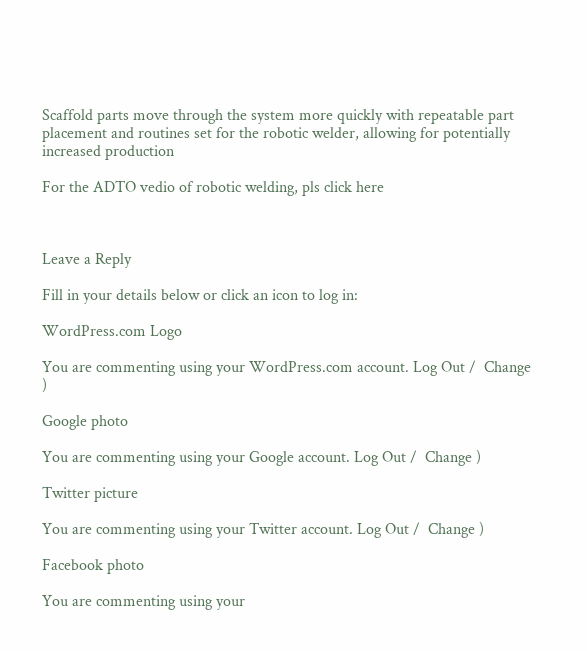Scaffold parts move through the system more quickly with repeatable part placement and routines set for the robotic welder, allowing for potentially increased production

For the ADTO vedio of robotic welding, pls click here



Leave a Reply

Fill in your details below or click an icon to log in:

WordPress.com Logo

You are commenting using your WordPress.com account. Log Out /  Change )

Google photo

You are commenting using your Google account. Log Out /  Change )

Twitter picture

You are commenting using your Twitter account. Log Out /  Change )

Facebook photo

You are commenting using your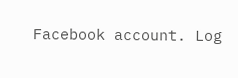Facebook account. Log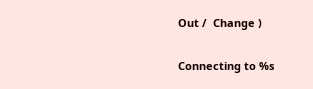Out /  Change )

Connecting to %s